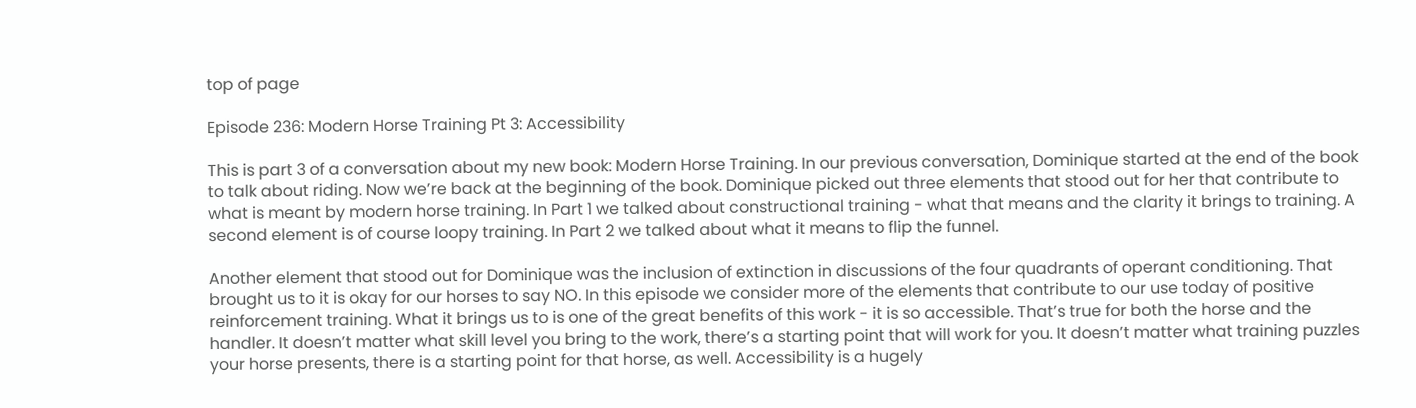top of page

Episode 236: Modern Horse Training Pt 3: Accessibility

This is part 3 of a conversation about my new book: Modern Horse Training. In our previous conversation, Dominique started at the end of the book to talk about riding. Now we’re back at the beginning of the book. Dominique picked out three elements that stood out for her that contribute to what is meant by modern horse training. In Part 1 we talked about constructional training - what that means and the clarity it brings to training. A second element is of course loopy training. In Part 2 we talked about what it means to flip the funnel.

Another element that stood out for Dominique was the inclusion of extinction in discussions of the four quadrants of operant conditioning. That brought us to it is okay for our horses to say NO. In this episode we consider more of the elements that contribute to our use today of positive reinforcement training. What it brings us to is one of the great benefits of this work - it is so accessible. That’s true for both the horse and the handler. It doesn’t matter what skill level you bring to the work, there’s a starting point that will work for you. It doesn’t matter what training puzzles your horse presents, there is a starting point for that horse, as well. Accessibility is a hugely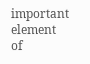important element of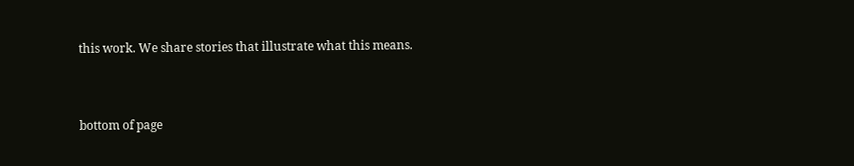this work. We share stories that illustrate what this means.


bottom of page